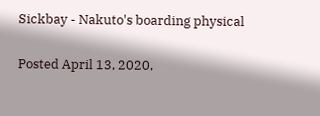Sickbay - Nakuto's boarding physical

Posted April 13, 2020,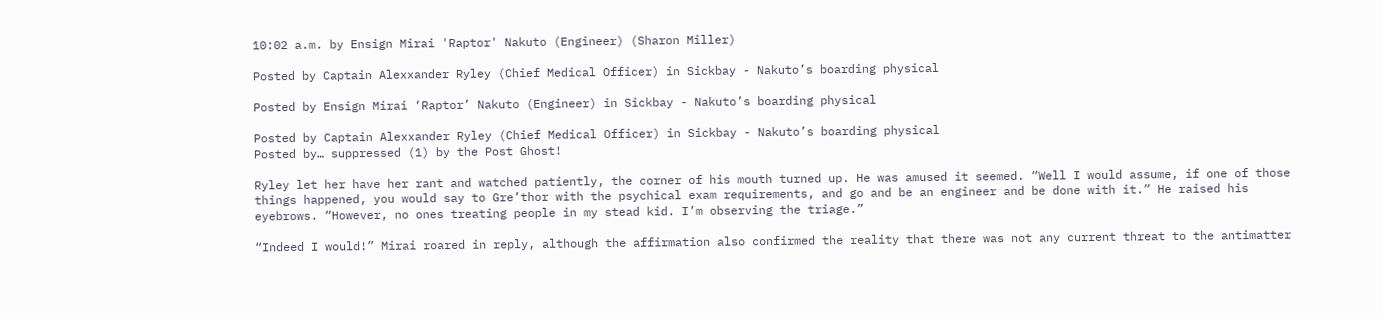10:02 a.m. by Ensign Mirai 'Raptor' Nakuto (Engineer) (Sharon Miller)

Posted by Captain Alexxander Ryley (Chief Medical Officer) in Sickbay - Nakuto’s boarding physical

Posted by Ensign Mirai ‘Raptor’ Nakuto (Engineer) in Sickbay - Nakuto’s boarding physical

Posted by Captain Alexxander Ryley (Chief Medical Officer) in Sickbay - Nakuto’s boarding physical
Posted by… suppressed (1) by the Post Ghost!

Ryley let her have her rant and watched patiently, the corner of his mouth turned up. He was amused it seemed. “Well I would assume, if one of those things happened, you would say to Gre’thor with the psychical exam requirements, and go and be an engineer and be done with it.” He raised his eyebrows. “However, no ones treating people in my stead kid. I’m observing the triage.”

“Indeed I would!” Mirai roared in reply, although the affirmation also confirmed the reality that there was not any current threat to the antimatter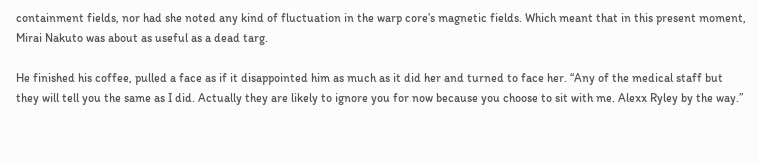containment fields, nor had she noted any kind of fluctuation in the warp core’s magnetic fields. Which meant that in this present moment, Mirai Nakuto was about as useful as a dead targ.

He finished his coffee, pulled a face as if it disappointed him as much as it did her and turned to face her. “Any of the medical staff but they will tell you the same as I did. Actually they are likely to ignore you for now because you choose to sit with me. Alexx Ryley by the way.”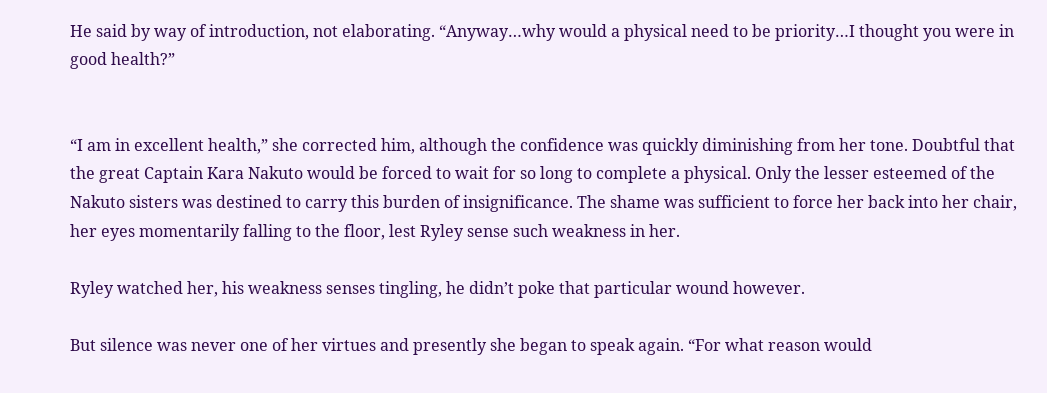He said by way of introduction, not elaborating. “Anyway…why would a physical need to be priority…I thought you were in good health?”


“I am in excellent health,” she corrected him, although the confidence was quickly diminishing from her tone. Doubtful that the great Captain Kara Nakuto would be forced to wait for so long to complete a physical. Only the lesser esteemed of the Nakuto sisters was destined to carry this burden of insignificance. The shame was sufficient to force her back into her chair, her eyes momentarily falling to the floor, lest Ryley sense such weakness in her.

Ryley watched her, his weakness senses tingling, he didn’t poke that particular wound however.

But silence was never one of her virtues and presently she began to speak again. “For what reason would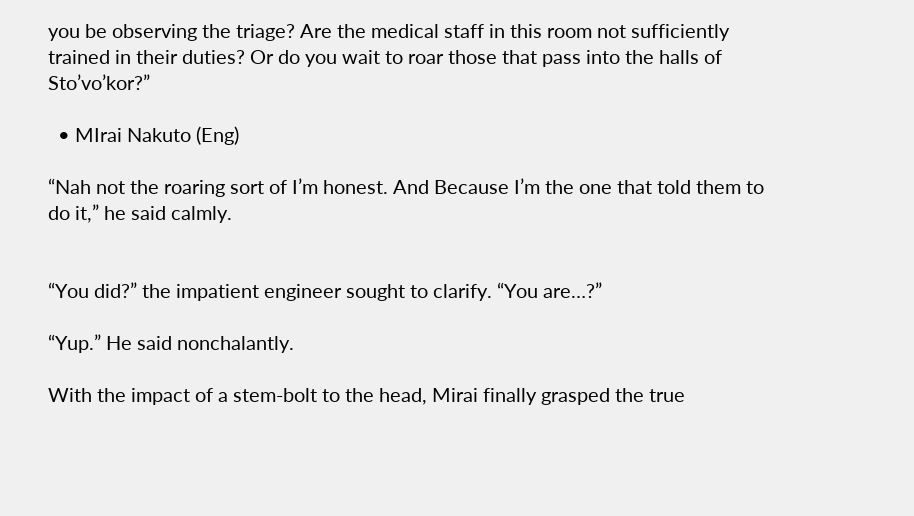you be observing the triage? Are the medical staff in this room not sufficiently trained in their duties? Or do you wait to roar those that pass into the halls of Sto’vo’kor?”

  • MIrai Nakuto (Eng)

“Nah not the roaring sort of I’m honest. And Because I’m the one that told them to do it,” he said calmly.


“You did?” the impatient engineer sought to clarify. “You are…?”

“Yup.” He said nonchalantly.

With the impact of a stem-bolt to the head, Mirai finally grasped the true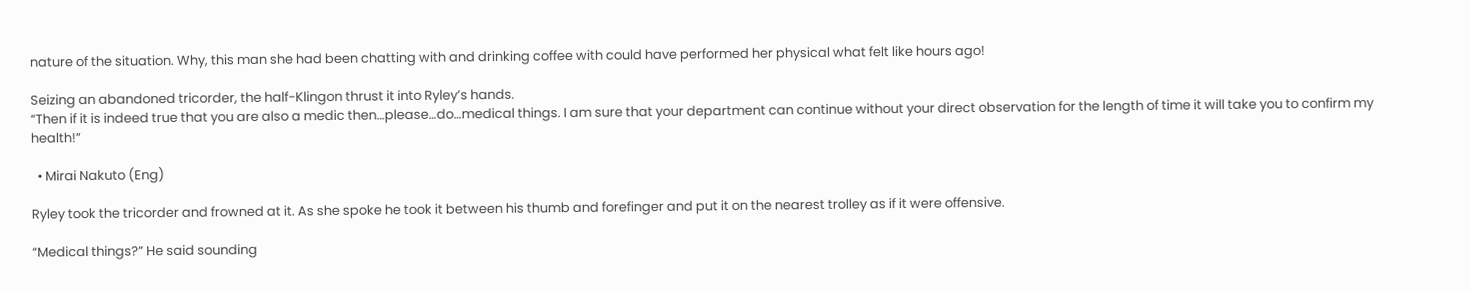nature of the situation. Why, this man she had been chatting with and drinking coffee with could have performed her physical what felt like hours ago!

Seizing an abandoned tricorder, the half-Klingon thrust it into Ryley’s hands.
“Then if it is indeed true that you are also a medic then…please…do…medical things. I am sure that your department can continue without your direct observation for the length of time it will take you to confirm my health!”

  • Mirai Nakuto (Eng)

Ryley took the tricorder and frowned at it. As she spoke he took it between his thumb and forefinger and put it on the nearest trolley as if it were offensive.

“Medical things?” He said sounding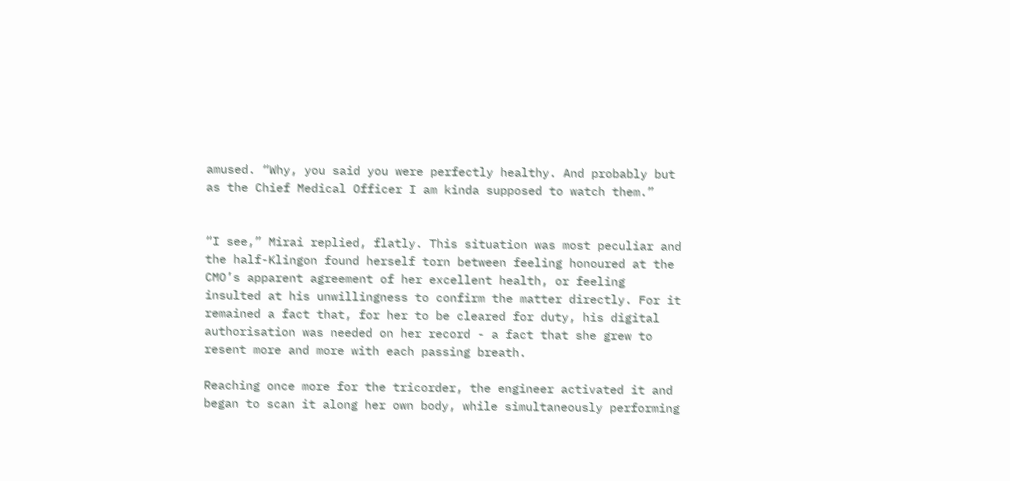amused. “Why, you said you were perfectly healthy. And probably but as the Chief Medical Officer I am kinda supposed to watch them.”


“I see,” Mirai replied, flatly. This situation was most peculiar and the half-Klingon found herself torn between feeling honoured at the CMO’s apparent agreement of her excellent health, or feeling insulted at his unwillingness to confirm the matter directly. For it remained a fact that, for her to be cleared for duty, his digital authorisation was needed on her record - a fact that she grew to resent more and more with each passing breath.

Reaching once more for the tricorder, the engineer activated it and began to scan it along her own body, while simultaneously performing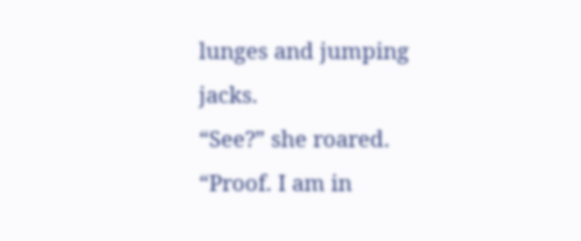lunges and jumping jacks.
“See?” she roared. “Proof. I am in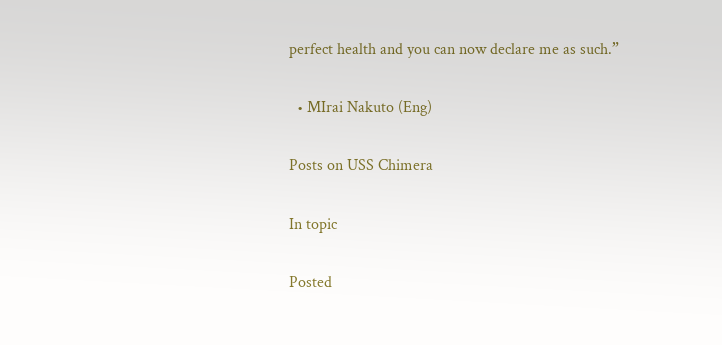perfect health and you can now declare me as such.”

  • MIrai Nakuto (Eng)

Posts on USS Chimera

In topic

Posted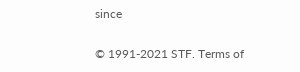since

© 1991-2021 STF. Terms of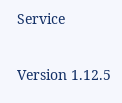Service

Version 1.12.5